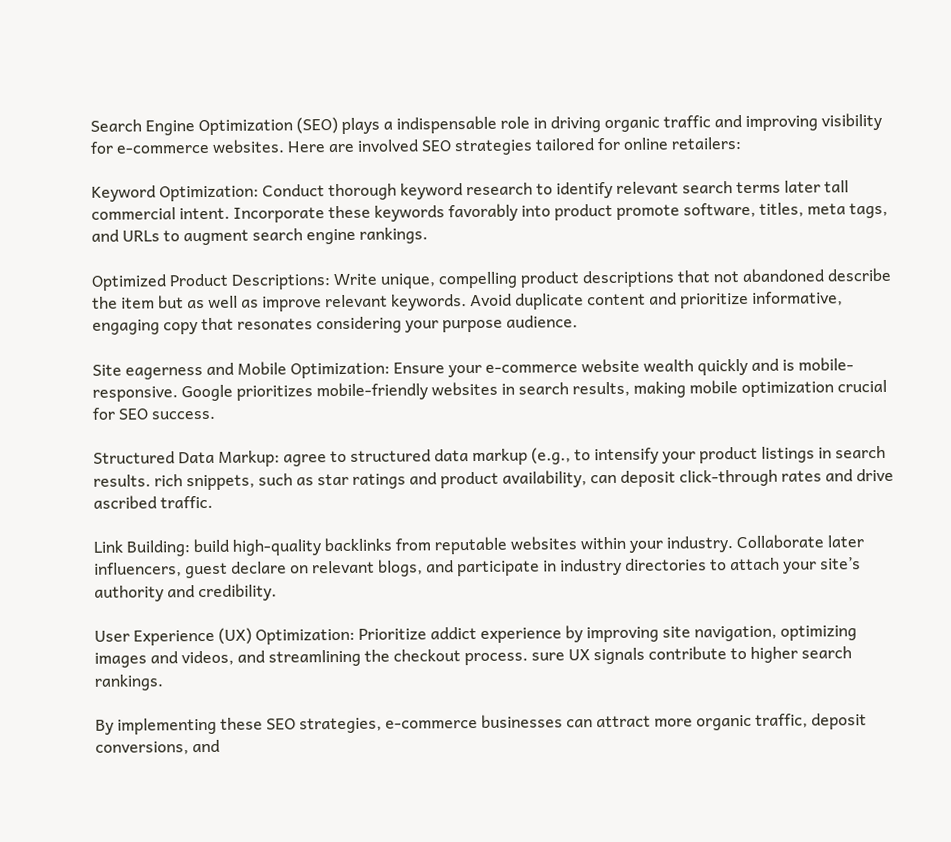Search Engine Optimization (SEO) plays a indispensable role in driving organic traffic and improving visibility for e-commerce websites. Here are involved SEO strategies tailored for online retailers:

Keyword Optimization: Conduct thorough keyword research to identify relevant search terms later tall commercial intent. Incorporate these keywords favorably into product promote software, titles, meta tags, and URLs to augment search engine rankings.

Optimized Product Descriptions: Write unique, compelling product descriptions that not abandoned describe the item but as well as improve relevant keywords. Avoid duplicate content and prioritize informative, engaging copy that resonates considering your purpose audience.

Site eagerness and Mobile Optimization: Ensure your e-commerce website wealth quickly and is mobile-responsive. Google prioritizes mobile-friendly websites in search results, making mobile optimization crucial for SEO success.

Structured Data Markup: agree to structured data markup (e.g., to intensify your product listings in search results. rich snippets, such as star ratings and product availability, can deposit click-through rates and drive ascribed traffic.

Link Building: build high-quality backlinks from reputable websites within your industry. Collaborate later influencers, guest declare on relevant blogs, and participate in industry directories to attach your site’s authority and credibility.

User Experience (UX) Optimization: Prioritize addict experience by improving site navigation, optimizing images and videos, and streamlining the checkout process. sure UX signals contribute to higher search rankings.

By implementing these SEO strategies, e-commerce businesses can attract more organic traffic, deposit conversions, and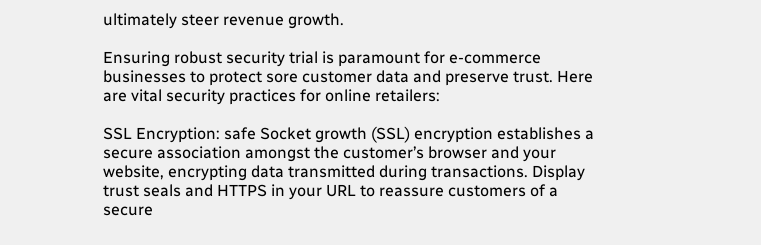ultimately steer revenue growth.

Ensuring robust security trial is paramount for e-commerce businesses to protect sore customer data and preserve trust. Here are vital security practices for online retailers:

SSL Encryption: safe Socket growth (SSL) encryption establishes a secure association amongst the customer’s browser and your website, encrypting data transmitted during transactions. Display trust seals and HTTPS in your URL to reassure customers of a secure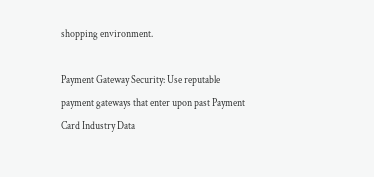shopping environment.

Payment Gateway Security: Use reputable payment gateways that enter upon past Payment Card Industry Data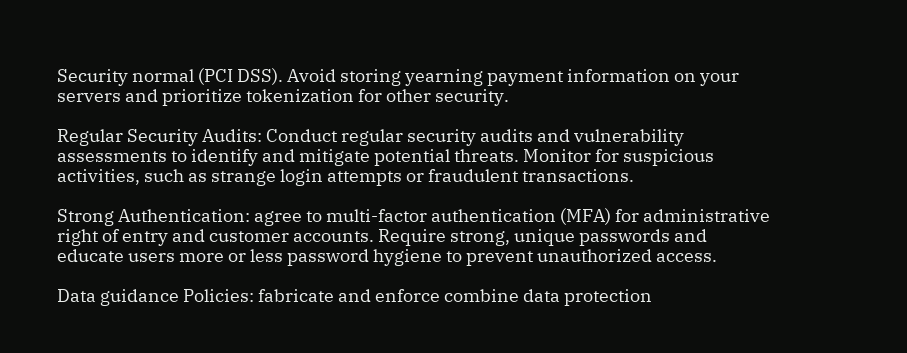Security normal (PCI DSS). Avoid storing yearning payment information on your servers and prioritize tokenization for other security.

Regular Security Audits: Conduct regular security audits and vulnerability assessments to identify and mitigate potential threats. Monitor for suspicious activities, such as strange login attempts or fraudulent transactions.

Strong Authentication: agree to multi-factor authentication (MFA) for administrative right of entry and customer accounts. Require strong, unique passwords and educate users more or less password hygiene to prevent unauthorized access.

Data guidance Policies: fabricate and enforce combine data protection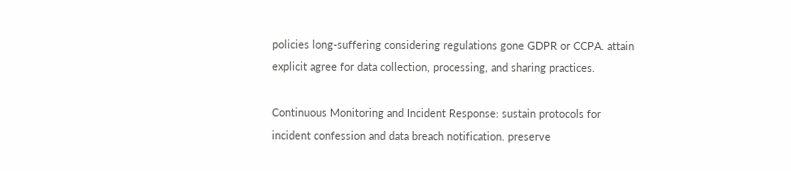policies long-suffering considering regulations gone GDPR or CCPA. attain explicit agree for data collection, processing, and sharing practices.

Continuous Monitoring and Incident Response: sustain protocols for incident confession and data breach notification. preserve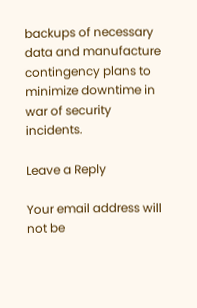backups of necessary data and manufacture contingency plans to minimize downtime in war of security incidents.

Leave a Reply

Your email address will not be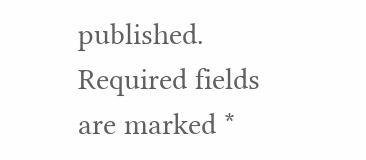published. Required fields are marked *